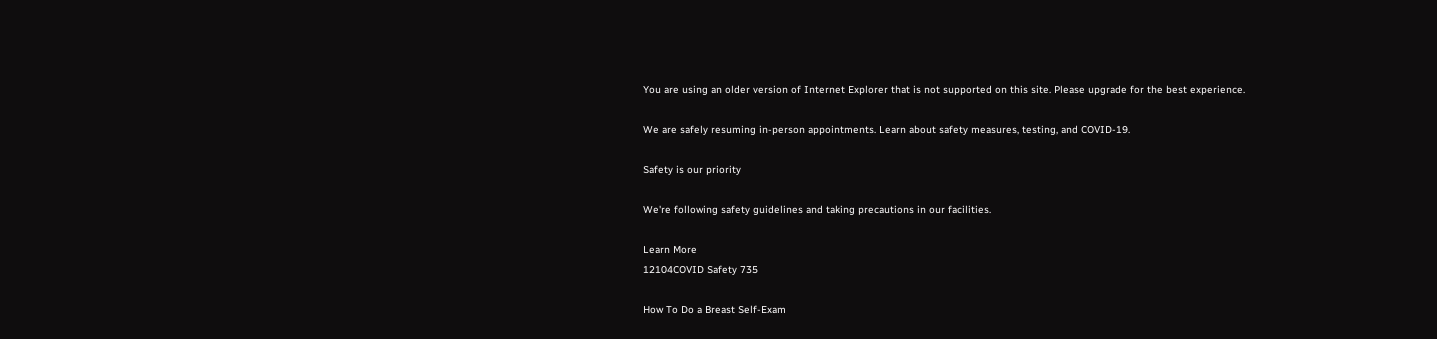You are using an older version of Internet Explorer that is not supported on this site. Please upgrade for the best experience.

We are safely resuming in-person appointments. Learn about safety measures, testing, and COVID-19.

Safety is our priority

We're following safety guidelines and taking precautions in our facilities.

Learn More
12104COVID Safety 735

How To Do a Breast Self-Exam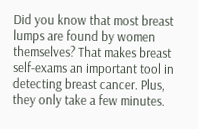Did you know that most breast lumps are found by women themselves? That makes breast self-exams an important tool in detecting breast cancer. Plus, they only take a few minutes.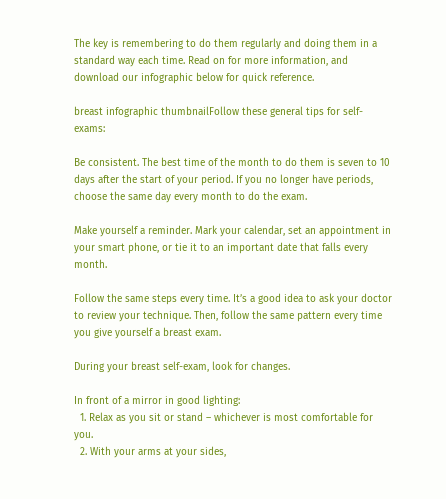The key is remembering to do them regularly and doing them in a standard way each time. Read on for more information, and download our infographic below for quick reference.

breast infographic thumbnailFollow these general tips for self-exams:

Be consistent. The best time of the month to do them is seven to 10 days after the start of your period. If you no longer have periods, choose the same day every month to do the exam.

Make yourself a reminder. Mark your calendar, set an appointment in your smart phone, or tie it to an important date that falls every month.

Follow the same steps every time. It’s a good idea to ask your doctor to review your technique. Then, follow the same pattern every time you give yourself a breast exam.

During your breast self-exam, look for changes.

In front of a mirror in good lighting:
  1. Relax as you sit or stand – whichever is most comfortable for you.
  2. With your arms at your sides,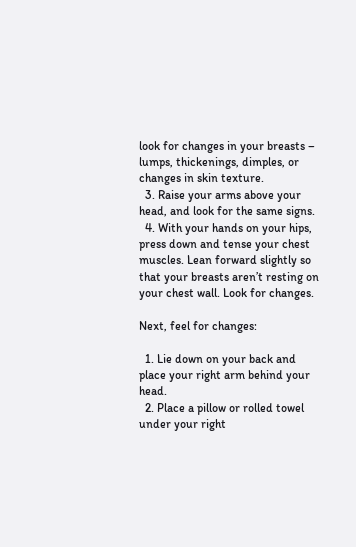look for changes in your breasts – lumps, thickenings, dimples, or changes in skin texture.
  3. Raise your arms above your head, and look for the same signs.
  4. With your hands on your hips, press down and tense your chest muscles. Lean forward slightly so that your breasts aren’t resting on your chest wall. Look for changes.

Next, feel for changes:

  1. Lie down on your back and place your right arm behind your head.
  2. Place a pillow or rolled towel under your right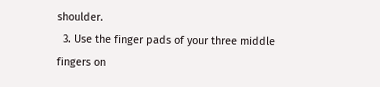shoulder.
  3. Use the finger pads of your three middle fingers on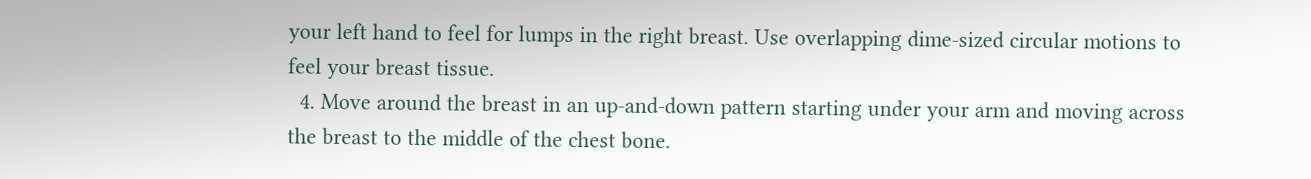your left hand to feel for lumps in the right breast. Use overlapping dime-sized circular motions to feel your breast tissue.
  4. Move around the breast in an up-and-down pattern starting under your arm and moving across the breast to the middle of the chest bone.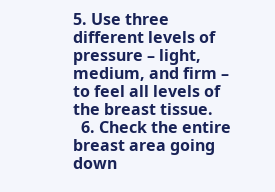5. Use three different levels of pressure – light, medium, and firm – to feel all levels of the breast tissue.
  6. Check the entire breast area going down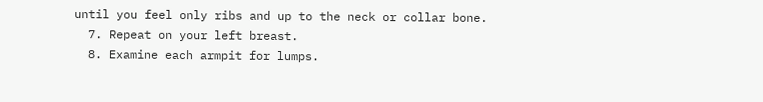until you feel only ribs and up to the neck or collar bone.
  7. Repeat on your left breast.
  8. Examine each armpit for lumps.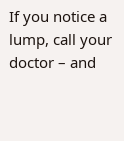If you notice a lump, call your doctor – and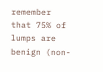remember that 75% of lumps are benign (non-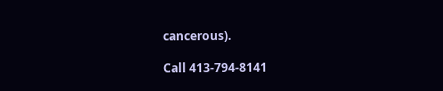cancerous).

Call 413-794-8141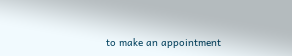to make an appointment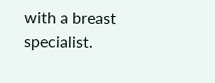with a breast specialist.